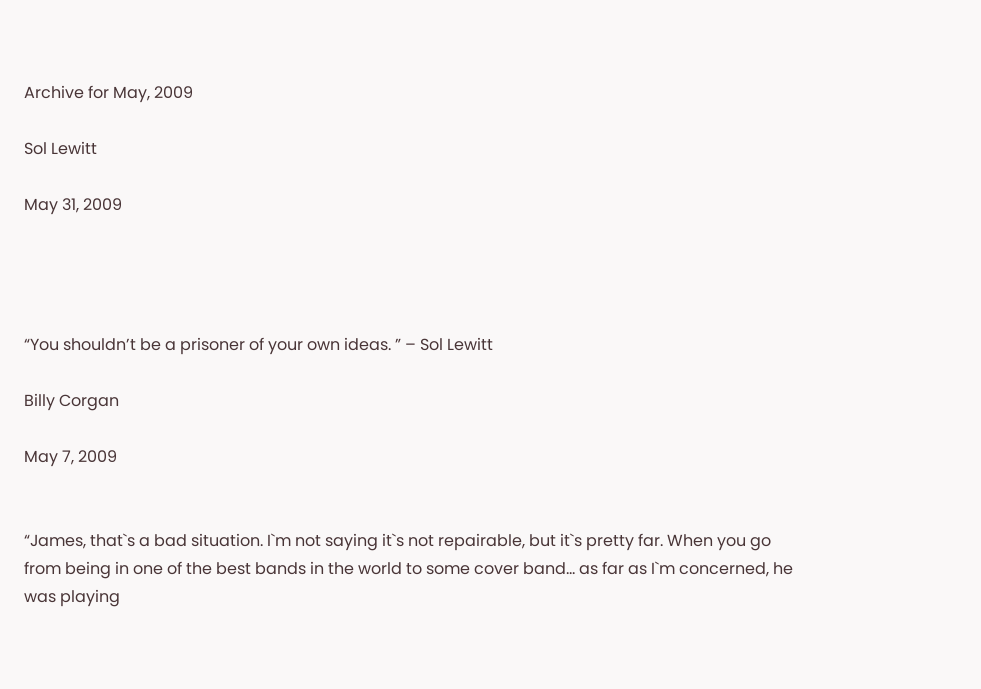Archive for May, 2009

Sol Lewitt

May 31, 2009




“You shouldn’t be a prisoner of your own ideas. ” – Sol Lewitt

Billy Corgan

May 7, 2009


“James, that`s a bad situation. I`m not saying it`s not repairable, but it`s pretty far. When you go from being in one of the best bands in the world to some cover band… as far as I`m concerned, he was playing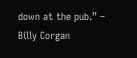down at the pub.” – Billy Corgan